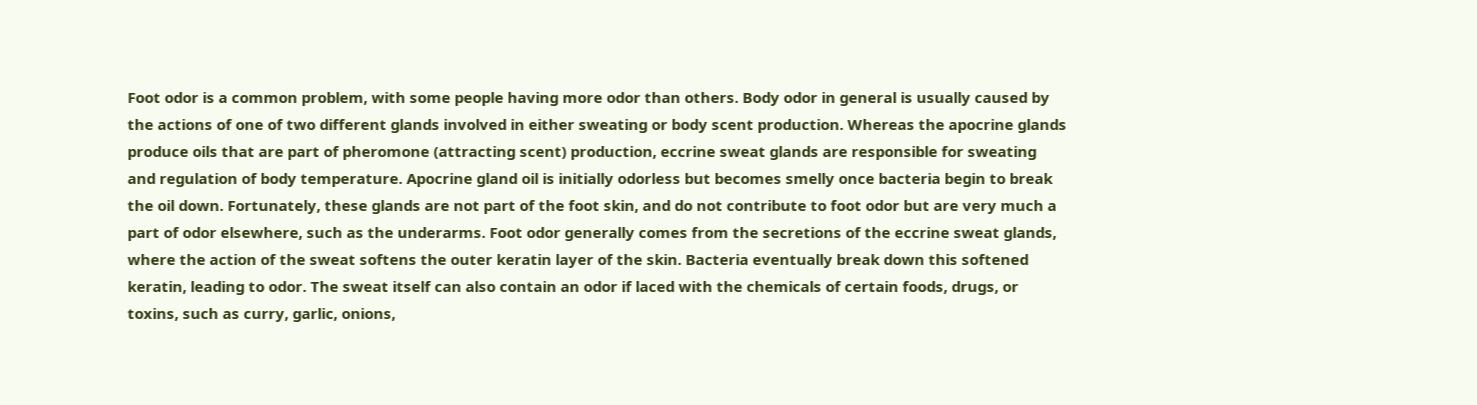Foot odor is a common problem, with some people having more odor than others. Body odor in general is usually caused by the actions of one of two different glands involved in either sweating or body scent production. Whereas the apocrine glands produce oils that are part of pheromone (attracting scent) production, eccrine sweat glands are responsible for sweating and regulation of body temperature. Apocrine gland oil is initially odorless but becomes smelly once bacteria begin to break the oil down. Fortunately, these glands are not part of the foot skin, and do not contribute to foot odor but are very much a part of odor elsewhere, such as the underarms. Foot odor generally comes from the secretions of the eccrine sweat glands, where the action of the sweat softens the outer keratin layer of the skin. Bacteria eventually break down this softened keratin, leading to odor. The sweat itself can also contain an odor if laced with the chemicals of certain foods, drugs, or toxins, such as curry, garlic, onions,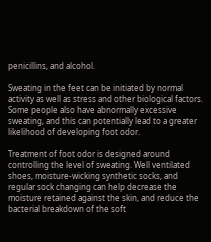penicillins, and alcohol.

Sweating in the feet can be initiated by normal activity as well as stress and other biological factors. Some people also have abnormally excessive sweating, and this can potentially lead to a greater likelihood of developing foot odor.

Treatment of foot odor is designed around controlling the level of sweating. Well ventilated shoes, moisture-wicking synthetic socks, and regular sock changing can help decrease the moisture retained against the skin, and reduce the bacterial breakdown of the soft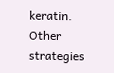keratin. Other strategies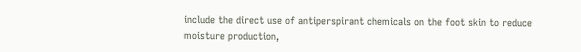include the direct use of antiperspirant chemicals on the foot skin to reduce moisture production,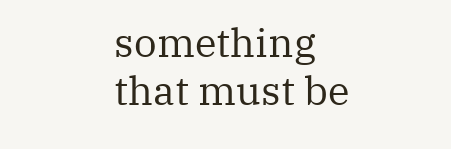something that must be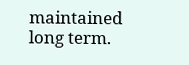maintained long term.